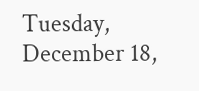Tuesday, December 18,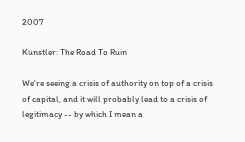2007

Kunstler: The Road To Ruin

We're seeing a crisis of authority on top of a crisis of capital, and it will probably lead to a crisis of legitimacy -- by which I mean a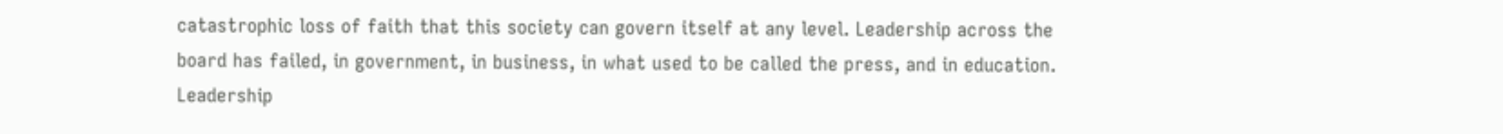catastrophic loss of faith that this society can govern itself at any level. Leadership across the board has failed, in government, in business, in what used to be called the press, and in education. Leadership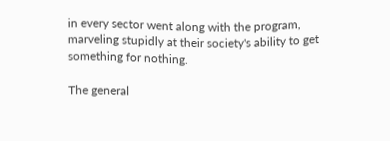in every sector went along with the program, marveling stupidly at their society's ability to get something for nothing.

The general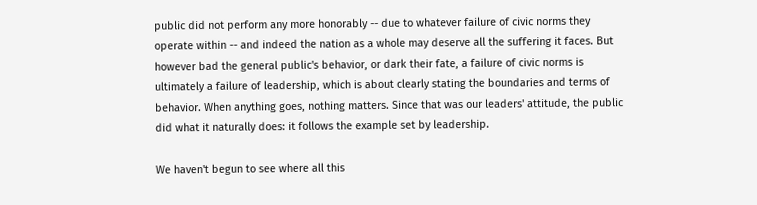public did not perform any more honorably -- due to whatever failure of civic norms they operate within -- and indeed the nation as a whole may deserve all the suffering it faces. But however bad the general public's behavior, or dark their fate, a failure of civic norms is ultimately a failure of leadership, which is about clearly stating the boundaries and terms of behavior. When anything goes, nothing matters. Since that was our leaders' attitude, the public did what it naturally does: it follows the example set by leadership.

We haven't begun to see where all this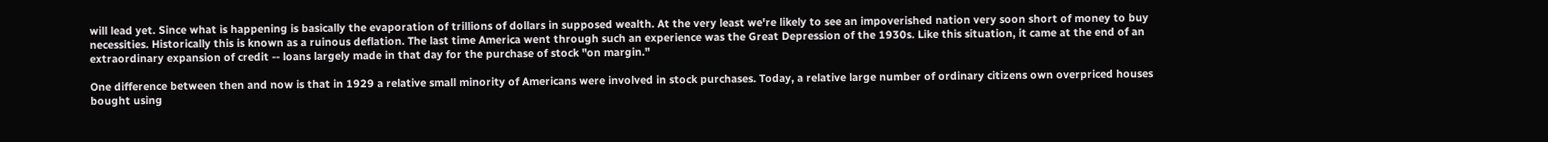will lead yet. Since what is happening is basically the evaporation of trillions of dollars in supposed wealth. At the very least we're likely to see an impoverished nation very soon short of money to buy necessities. Historically this is known as a ruinous deflation. The last time America went through such an experience was the Great Depression of the 1930s. Like this situation, it came at the end of an extraordinary expansion of credit -- loans largely made in that day for the purchase of stock "on margin."

One difference between then and now is that in 1929 a relative small minority of Americans were involved in stock purchases. Today, a relative large number of ordinary citizens own overpriced houses bought using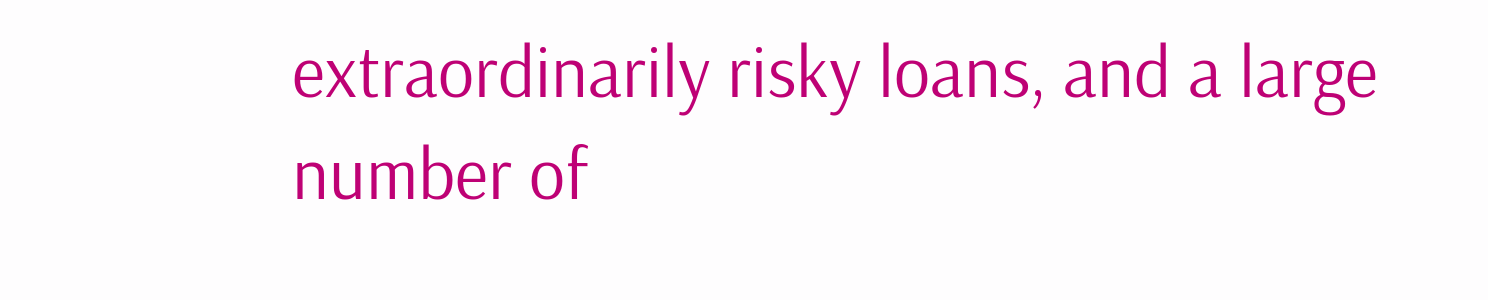extraordinarily risky loans, and a large number of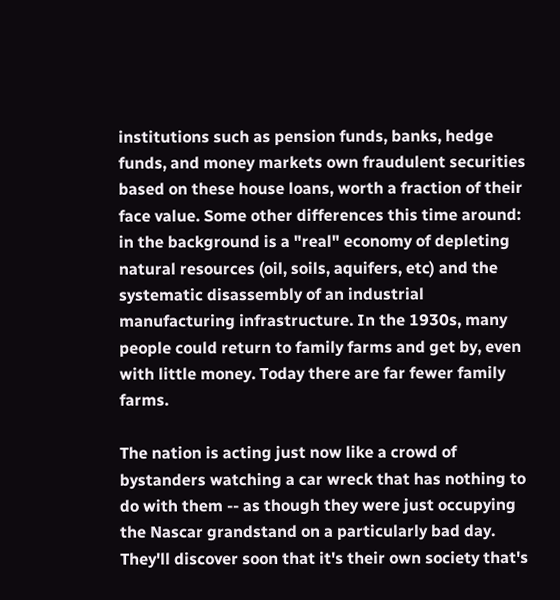institutions such as pension funds, banks, hedge funds, and money markets own fraudulent securities based on these house loans, worth a fraction of their face value. Some other differences this time around: in the background is a "real" economy of depleting natural resources (oil, soils, aquifers, etc) and the systematic disassembly of an industrial manufacturing infrastructure. In the 1930s, many people could return to family farms and get by, even with little money. Today there are far fewer family farms.

The nation is acting just now like a crowd of bystanders watching a car wreck that has nothing to do with them -- as though they were just occupying the Nascar grandstand on a particularly bad day. They'll discover soon that it's their own society that's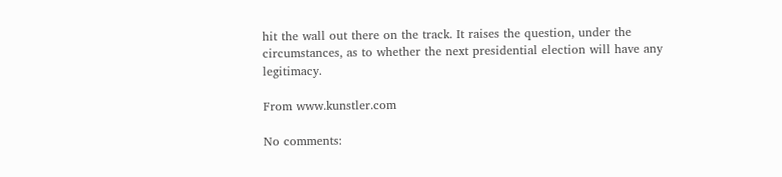hit the wall out there on the track. It raises the question, under the circumstances, as to whether the next presidential election will have any legitimacy.

From www.kunstler.com

No comments: